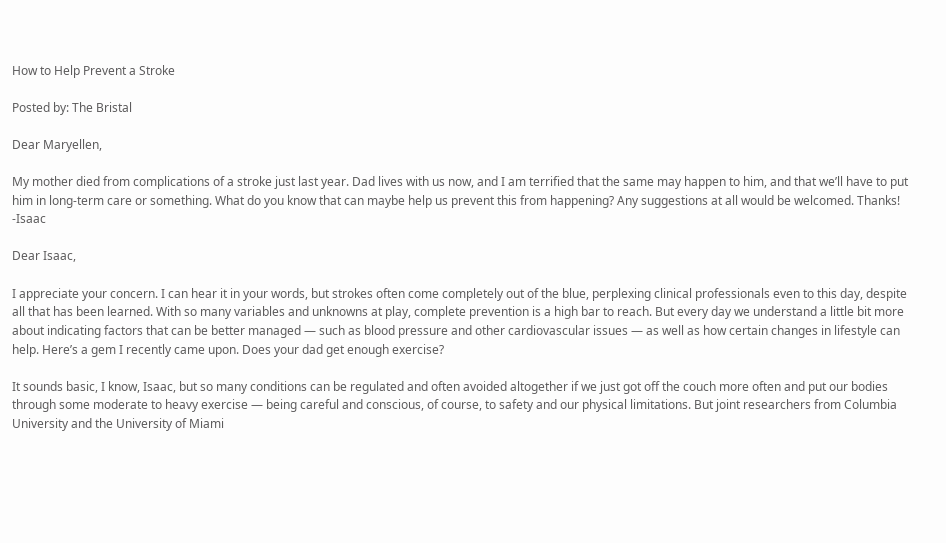How to Help Prevent a Stroke

Posted by: The Bristal

Dear Maryellen,

My mother died from complications of a stroke just last year. Dad lives with us now, and I am terrified that the same may happen to him, and that we’ll have to put him in long-term care or something. What do you know that can maybe help us prevent this from happening? Any suggestions at all would be welcomed. Thanks! -Isaac

Dear Isaac,

I appreciate your concern. I can hear it in your words, but strokes often come completely out of the blue, perplexing clinical professionals even to this day, despite all that has been learned. With so many variables and unknowns at play, complete prevention is a high bar to reach. But every day we understand a little bit more about indicating factors that can be better managed — such as blood pressure and other cardiovascular issues — as well as how certain changes in lifestyle can help. Here’s a gem I recently came upon. Does your dad get enough exercise?

It sounds basic, I know, Isaac, but so many conditions can be regulated and often avoided altogether if we just got off the couch more often and put our bodies through some moderate to heavy exercise — being careful and conscious, of course, to safety and our physical limitations. But joint researchers from Columbia University and the University of Miami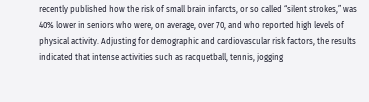recently published how the risk of small brain infarcts, or so called “silent strokes,” was 40% lower in seniors who were, on average, over 70, and who reported high levels of physical activity. Adjusting for demographic and cardiovascular risk factors, the results indicated that intense activities such as racquetball, tennis, jogging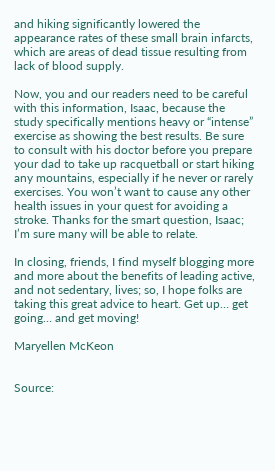and hiking significantly lowered the appearance rates of these small brain infarcts, which are areas of dead tissue resulting from lack of blood supply.

Now, you and our readers need to be careful with this information, Isaac, because the study specifically mentions heavy or “intense” exercise as showing the best results. Be sure to consult with his doctor before you prepare your dad to take up racquetball or start hiking any mountains, especially if he never or rarely exercises. You won’t want to cause any other health issues in your quest for avoiding a stroke. Thanks for the smart question, Isaac; I’m sure many will be able to relate.

In closing, friends, I find myself blogging more and more about the benefits of leading active, and not sedentary, lives; so, I hope folks are taking this great advice to heart. Get up… get going… and get moving!

Maryellen McKeon


Source: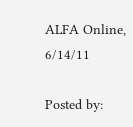ALFA Online, 6/14/11

Posted by: